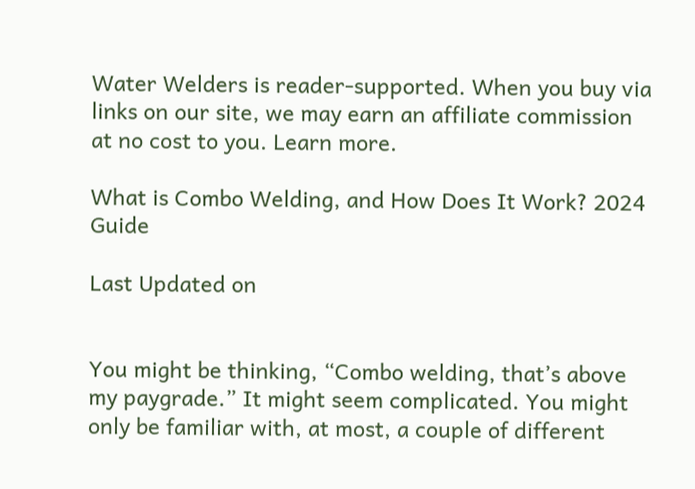Water Welders is reader-supported. When you buy via links on our site, we may earn an affiliate commission at no cost to you. Learn more.

What is Combo Welding, and How Does It Work? 2024 Guide

Last Updated on


You might be thinking, “Combo welding, that’s above my paygrade.” It might seem complicated. You might only be familiar with, at most, a couple of different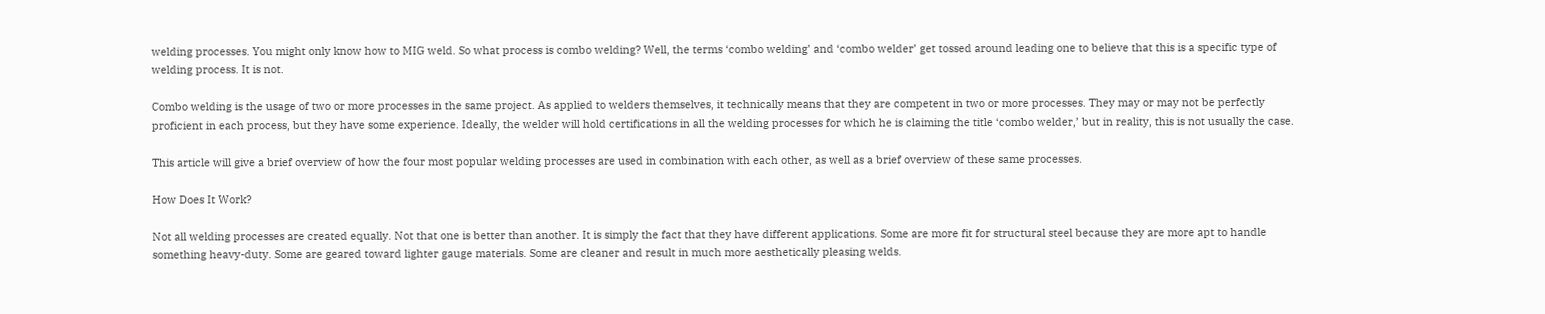welding processes. You might only know how to MIG weld. So what process is combo welding? Well, the terms ‘combo welding’ and ‘combo welder’ get tossed around leading one to believe that this is a specific type of welding process. It is not.

Combo welding is the usage of two or more processes in the same project. As applied to welders themselves, it technically means that they are competent in two or more processes. They may or may not be perfectly proficient in each process, but they have some experience. Ideally, the welder will hold certifications in all the welding processes for which he is claiming the title ‘combo welder,’ but in reality, this is not usually the case.

This article will give a brief overview of how the four most popular welding processes are used in combination with each other, as well as a brief overview of these same processes.

How Does It Work?

Not all welding processes are created equally. Not that one is better than another. It is simply the fact that they have different applications. Some are more fit for structural steel because they are more apt to handle something heavy-duty. Some are geared toward lighter gauge materials. Some are cleaner and result in much more aesthetically pleasing welds.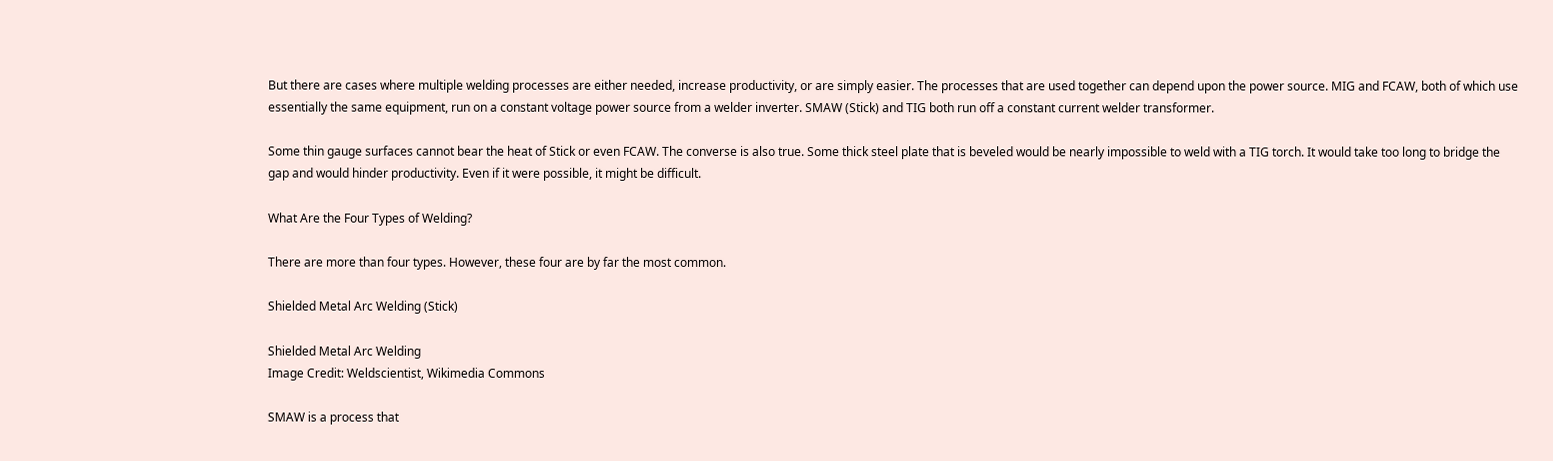But there are cases where multiple welding processes are either needed, increase productivity, or are simply easier. The processes that are used together can depend upon the power source. MIG and FCAW, both of which use essentially the same equipment, run on a constant voltage power source from a welder inverter. SMAW (Stick) and TIG both run off a constant current welder transformer.

Some thin gauge surfaces cannot bear the heat of Stick or even FCAW. The converse is also true. Some thick steel plate that is beveled would be nearly impossible to weld with a TIG torch. It would take too long to bridge the gap and would hinder productivity. Even if it were possible, it might be difficult.

What Are the Four Types of Welding?

There are more than four types. However, these four are by far the most common.

Shielded Metal Arc Welding (Stick)

Shielded Metal Arc Welding
Image Credit: Weldscientist, Wikimedia Commons

SMAW is a process that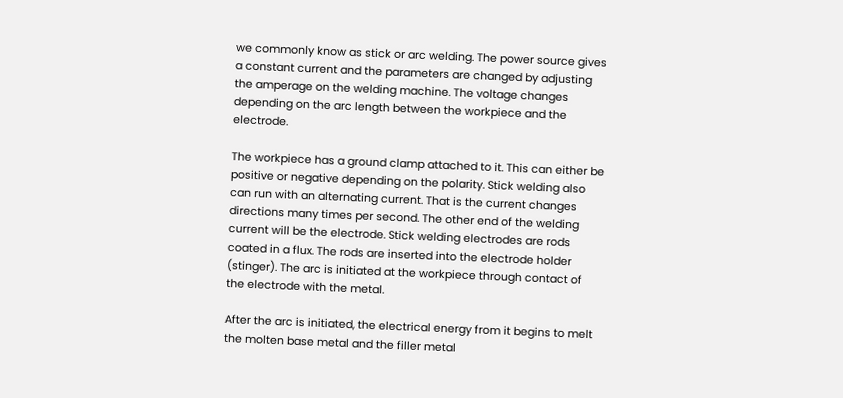we commonly know as stick or arc welding. The power source gives a constant current and the parameters are changed by adjusting the amperage on the welding machine. The voltage changes depending on the arc length between the workpiece and the electrode.

The workpiece has a ground clamp attached to it. This can either be positive or negative depending on the polarity. Stick welding also can run with an alternating current. That is the current changes directions many times per second. The other end of the welding current will be the electrode. Stick welding electrodes are rods coated in a flux. The rods are inserted into the electrode holder (stinger). The arc is initiated at the workpiece through contact of the electrode with the metal.

After the arc is initiated, the electrical energy from it begins to melt the molten base metal and the filler metal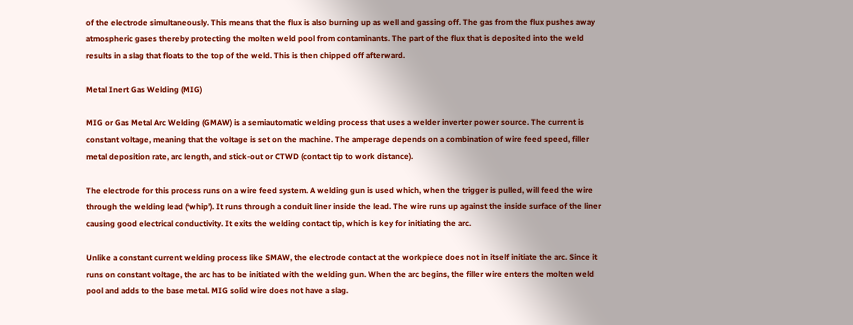of the electrode simultaneously. This means that the flux is also burning up as well and gassing off. The gas from the flux pushes away atmospheric gases thereby protecting the molten weld pool from contaminants. The part of the flux that is deposited into the weld results in a slag that floats to the top of the weld. This is then chipped off afterward.

Metal Inert Gas Welding (MIG)

MIG or Gas Metal Arc Welding (GMAW) is a semiautomatic welding process that uses a welder inverter power source. The current is constant voltage, meaning that the voltage is set on the machine. The amperage depends on a combination of wire feed speed, filler metal deposition rate, arc length, and stick-out or CTWD (contact tip to work distance).

The electrode for this process runs on a wire feed system. A welding gun is used which, when the trigger is pulled, will feed the wire through the welding lead (‘whip’). It runs through a conduit liner inside the lead. The wire runs up against the inside surface of the liner causing good electrical conductivity. It exits the welding contact tip, which is key for initiating the arc.

Unlike a constant current welding process like SMAW, the electrode contact at the workpiece does not in itself initiate the arc. Since it runs on constant voltage, the arc has to be initiated with the welding gun. When the arc begins, the filler wire enters the molten weld pool and adds to the base metal. MIG solid wire does not have a slag.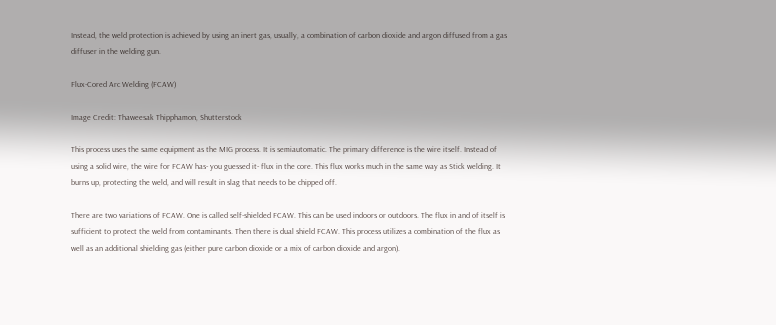Instead, the weld protection is achieved by using an inert gas, usually, a combination of carbon dioxide and argon diffused from a gas diffuser in the welding gun.

Flux-Cored Arc Welding (FCAW)

Image Credit: Thaweesak Thipphamon, Shutterstock

This process uses the same equipment as the MIG process. It is semiautomatic. The primary difference is the wire itself. Instead of using a solid wire, the wire for FCAW has- you guessed it- flux in the core. This flux works much in the same way as Stick welding. It burns up, protecting the weld, and will result in slag that needs to be chipped off.

There are two variations of FCAW. One is called self-shielded FCAW. This can be used indoors or outdoors. The flux in and of itself is sufficient to protect the weld from contaminants. Then there is dual shield FCAW. This process utilizes a combination of the flux as well as an additional shielding gas (either pure carbon dioxide or a mix of carbon dioxide and argon).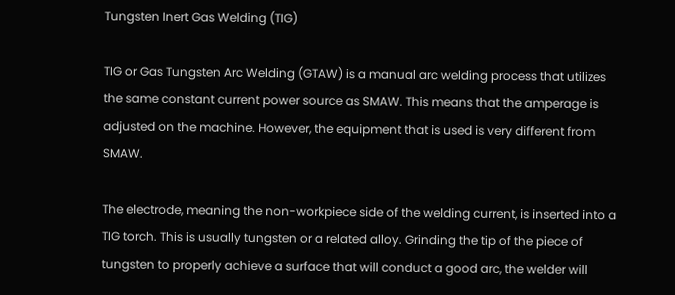Tungsten Inert Gas Welding (TIG)

TIG or Gas Tungsten Arc Welding (GTAW) is a manual arc welding process that utilizes the same constant current power source as SMAW. This means that the amperage is adjusted on the machine. However, the equipment that is used is very different from SMAW.

The electrode, meaning the non-workpiece side of the welding current, is inserted into a TIG torch. This is usually tungsten or a related alloy. Grinding the tip of the piece of tungsten to properly achieve a surface that will conduct a good arc, the welder will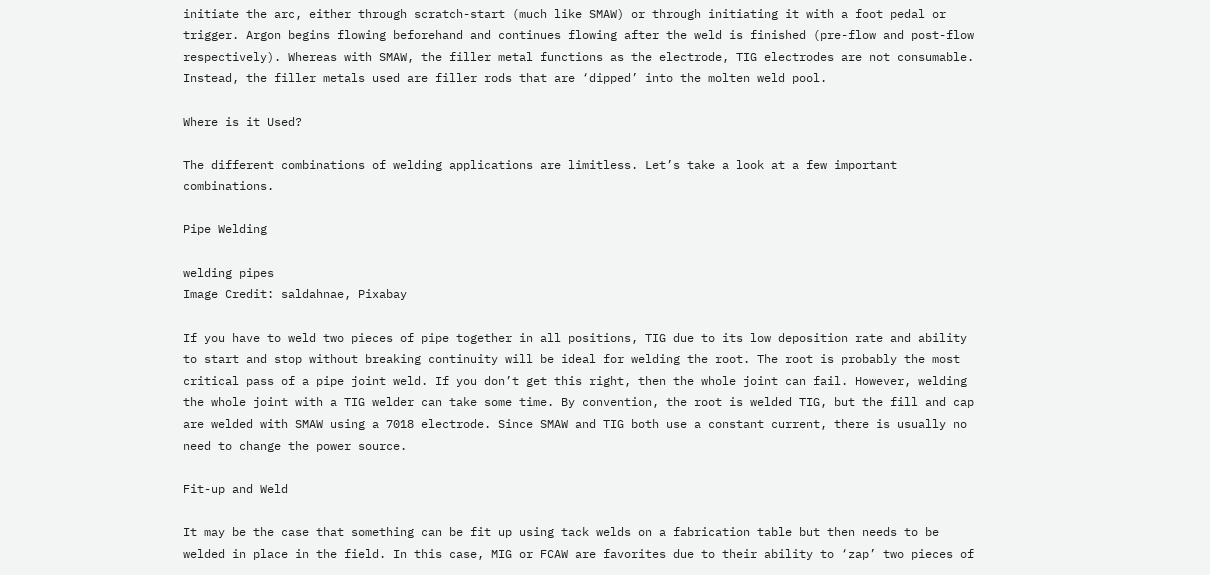initiate the arc, either through scratch-start (much like SMAW) or through initiating it with a foot pedal or trigger. Argon begins flowing beforehand and continues flowing after the weld is finished (pre-flow and post-flow respectively). Whereas with SMAW, the filler metal functions as the electrode, TIG electrodes are not consumable. Instead, the filler metals used are filler rods that are ‘dipped’ into the molten weld pool.

Where is it Used?

The different combinations of welding applications are limitless. Let’s take a look at a few important combinations.

Pipe Welding

welding pipes
Image Credit: saldahnae, Pixabay

If you have to weld two pieces of pipe together in all positions, TIG due to its low deposition rate and ability to start and stop without breaking continuity will be ideal for welding the root. The root is probably the most critical pass of a pipe joint weld. If you don’t get this right, then the whole joint can fail. However, welding the whole joint with a TIG welder can take some time. By convention, the root is welded TIG, but the fill and cap are welded with SMAW using a 7018 electrode. Since SMAW and TIG both use a constant current, there is usually no need to change the power source.

Fit-up and Weld

It may be the case that something can be fit up using tack welds on a fabrication table but then needs to be welded in place in the field. In this case, MIG or FCAW are favorites due to their ability to ‘zap’ two pieces of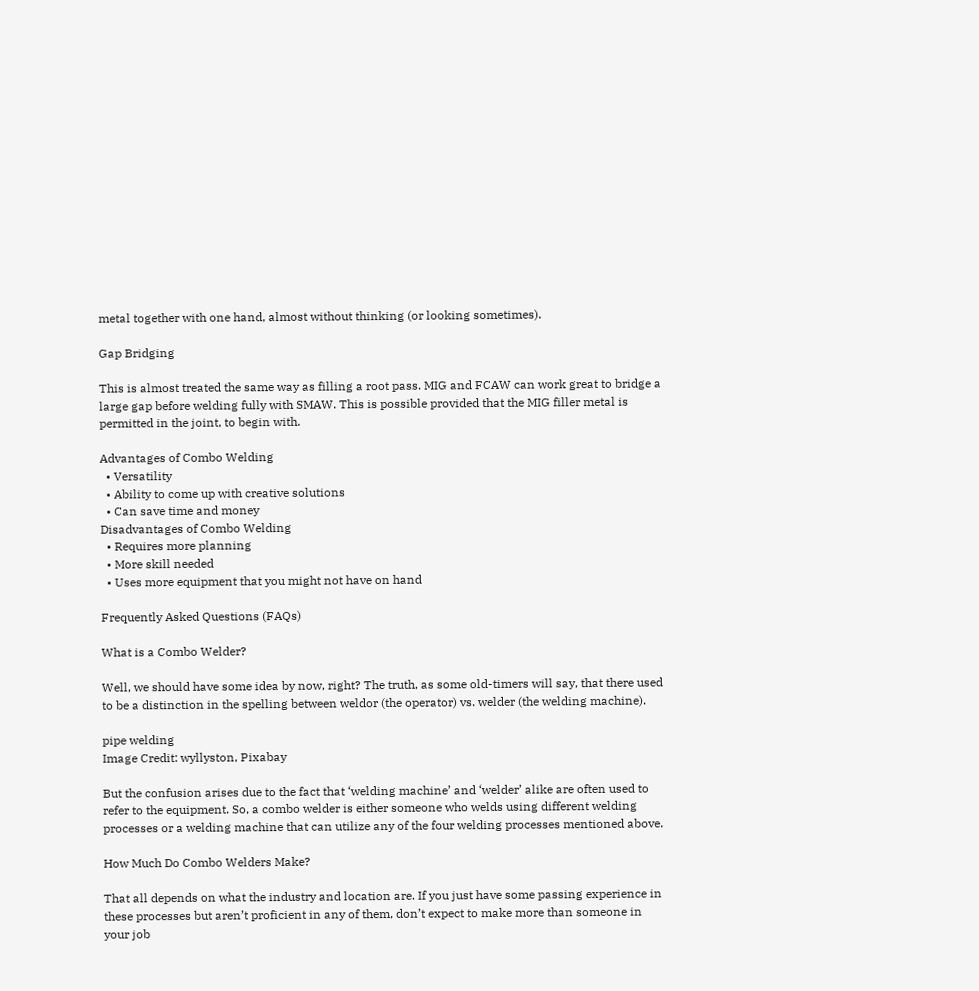metal together with one hand, almost without thinking (or looking sometimes).

Gap Bridging

This is almost treated the same way as filling a root pass. MIG and FCAW can work great to bridge a large gap before welding fully with SMAW. This is possible provided that the MIG filler metal is permitted in the joint, to begin with.

Advantages of Combo Welding
  • Versatility
  • Ability to come up with creative solutions
  • Can save time and money
Disadvantages of Combo Welding
  • Requires more planning
  • More skill needed
  • Uses more equipment that you might not have on hand

Frequently Asked Questions (FAQs)

What is a Combo Welder?

Well, we should have some idea by now, right? The truth, as some old-timers will say, that there used to be a distinction in the spelling between weldor (the operator) vs. welder (the welding machine).

pipe welding
Image Credit: wyllyston, Pixabay

But the confusion arises due to the fact that ‘welding machine’ and ‘welder’ alike are often used to refer to the equipment. So, a combo welder is either someone who welds using different welding processes or a welding machine that can utilize any of the four welding processes mentioned above.

How Much Do Combo Welders Make?

That all depends on what the industry and location are. If you just have some passing experience in these processes but aren’t proficient in any of them, don’t expect to make more than someone in your job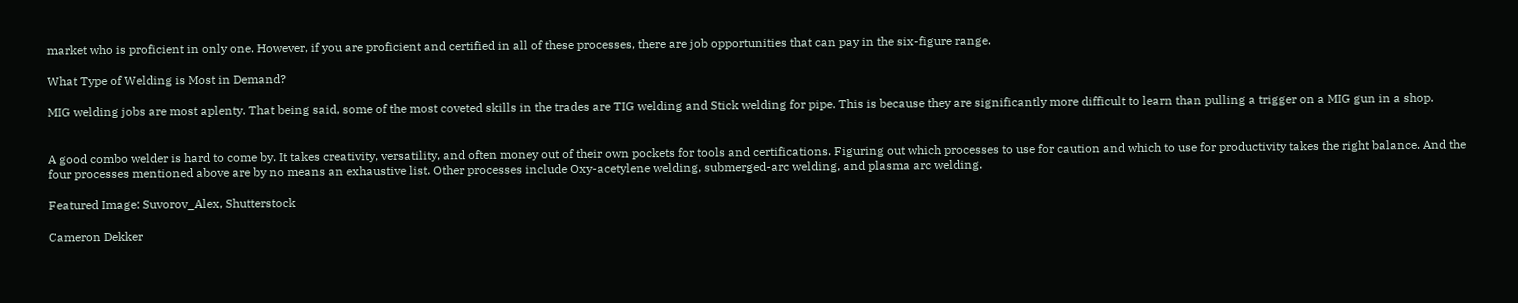market who is proficient in only one. However, if you are proficient and certified in all of these processes, there are job opportunities that can pay in the six-figure range.

What Type of Welding is Most in Demand?

MIG welding jobs are most aplenty. That being said, some of the most coveted skills in the trades are TIG welding and Stick welding for pipe. This is because they are significantly more difficult to learn than pulling a trigger on a MIG gun in a shop.


A good combo welder is hard to come by. It takes creativity, versatility, and often money out of their own pockets for tools and certifications. Figuring out which processes to use for caution and which to use for productivity takes the right balance. And the four processes mentioned above are by no means an exhaustive list. Other processes include Oxy-acetylene welding, submerged-arc welding, and plasma arc welding.

Featured Image: Suvorov_Alex, Shutterstock

Cameron Dekker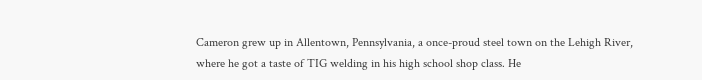Cameron grew up in Allentown, Pennsylvania, a once-proud steel town on the Lehigh River, where he got a taste of TIG welding in his high school shop class. He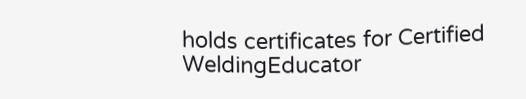holds certificates for Certified WeldingEducator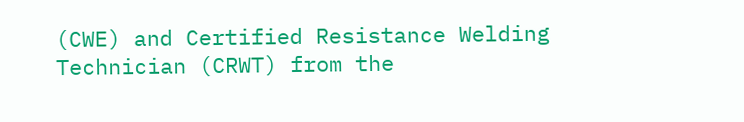(CWE) and Certified Resistance Welding Technician (CRWT) from the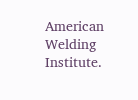American Welding Institute.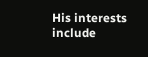His interests include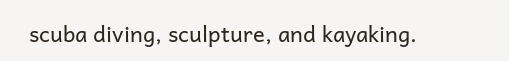scuba diving, sculpture, and kayaking.